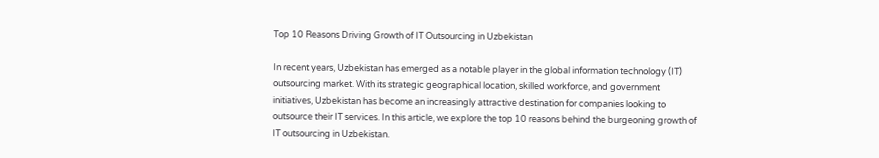Top 10 Reasons Driving Growth of IT Outsourcing in Uzbekistan

In recent years, Uzbekistan has emerged as a notable player in the global information technology (IT) outsourcing market. With its strategic geographical location, skilled workforce, and government initiatives, Uzbekistan has become an increasingly attractive destination for companies looking to outsource their IT services. In this article, we explore the top 10 reasons behind the burgeoning growth of IT outsourcing in Uzbekistan.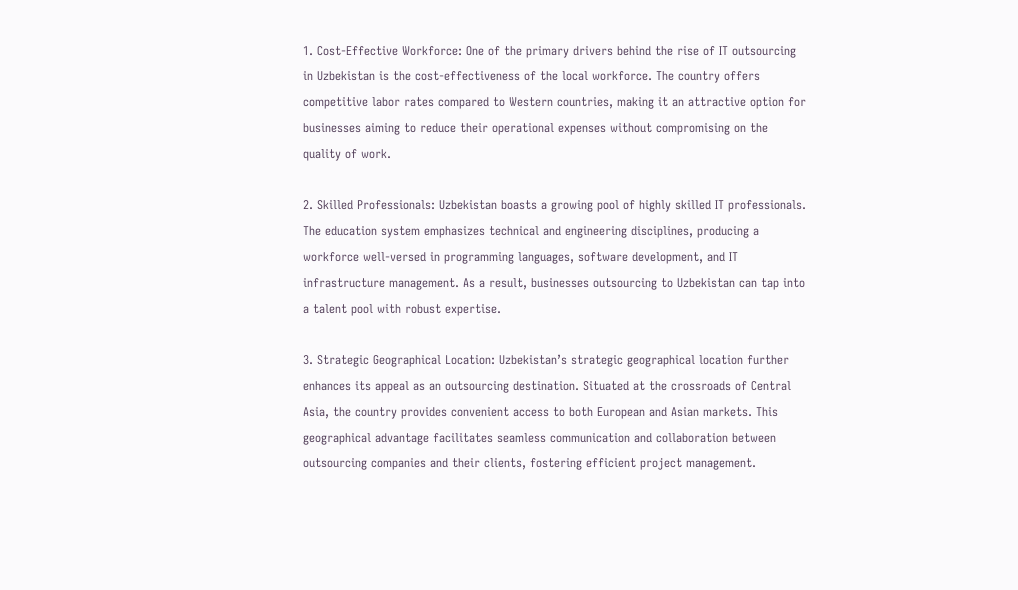1. Cost-Effective Workforce: One of the primary drivers behind the rise of IT outsourcing in Uzbekistan is the cost-effectiveness of the local workforce. The country offers competitive labor rates compared to Western countries, making it an attractive option for businesses aiming to reduce their operational expenses without compromising on the quality of work.

2. Skilled Professionals: Uzbekistan boasts a growing pool of highly skilled IT professionals. The education system emphasizes technical and engineering disciplines, producing a workforce well-versed in programming languages, software development, and IT infrastructure management. As a result, businesses outsourcing to Uzbekistan can tap into a talent pool with robust expertise.

3. Strategic Geographical Location: Uzbekistan’s strategic geographical location further enhances its appeal as an outsourcing destination. Situated at the crossroads of Central Asia, the country provides convenient access to both European and Asian markets. This geographical advantage facilitates seamless communication and collaboration between outsourcing companies and their clients, fostering efficient project management.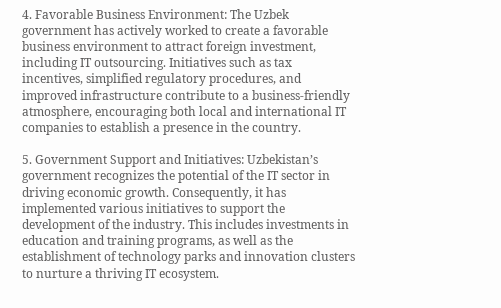4. Favorable Business Environment: The Uzbek government has actively worked to create a favorable business environment to attract foreign investment, including IT outsourcing. Initiatives such as tax incentives, simplified regulatory procedures, and improved infrastructure contribute to a business-friendly atmosphere, encouraging both local and international IT companies to establish a presence in the country.

5. Government Support and Initiatives: Uzbekistan’s government recognizes the potential of the IT sector in driving economic growth. Consequently, it has implemented various initiatives to support the development of the industry. This includes investments in education and training programs, as well as the establishment of technology parks and innovation clusters to nurture a thriving IT ecosystem.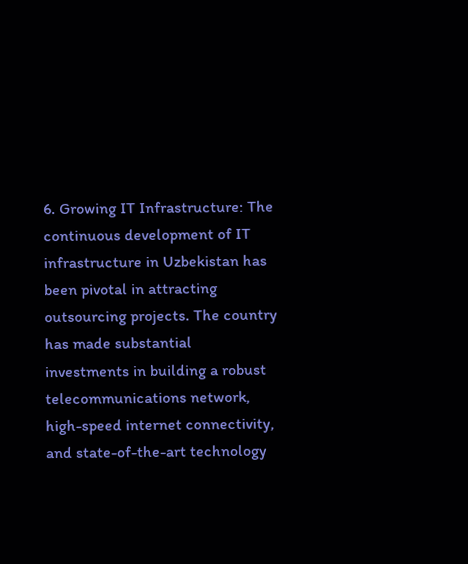6. Growing IT Infrastructure: The continuous development of IT infrastructure in Uzbekistan has been pivotal in attracting outsourcing projects. The country has made substantial investments in building a robust telecommunications network, high-speed internet connectivity, and state-of-the-art technology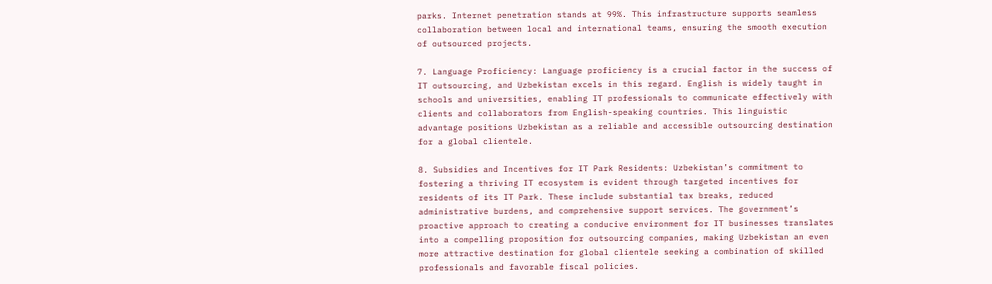parks. Internet penetration stands at 99%. This infrastructure supports seamless collaboration between local and international teams, ensuring the smooth execution of outsourced projects.

7. Language Proficiency: Language proficiency is a crucial factor in the success of IT outsourcing, and Uzbekistan excels in this regard. English is widely taught in schools and universities, enabling IT professionals to communicate effectively with clients and collaborators from English-speaking countries. This linguistic advantage positions Uzbekistan as a reliable and accessible outsourcing destination for a global clientele.

8. Subsidies and Incentives for IT Park Residents: Uzbekistan’s commitment to fostering a thriving IT ecosystem is evident through targeted incentives for residents of its IT Park. These include substantial tax breaks, reduced administrative burdens, and comprehensive support services. The government’s proactive approach to creating a conducive environment for IT businesses translates into a compelling proposition for outsourcing companies, making Uzbekistan an even more attractive destination for global clientele seeking a combination of skilled professionals and favorable fiscal policies.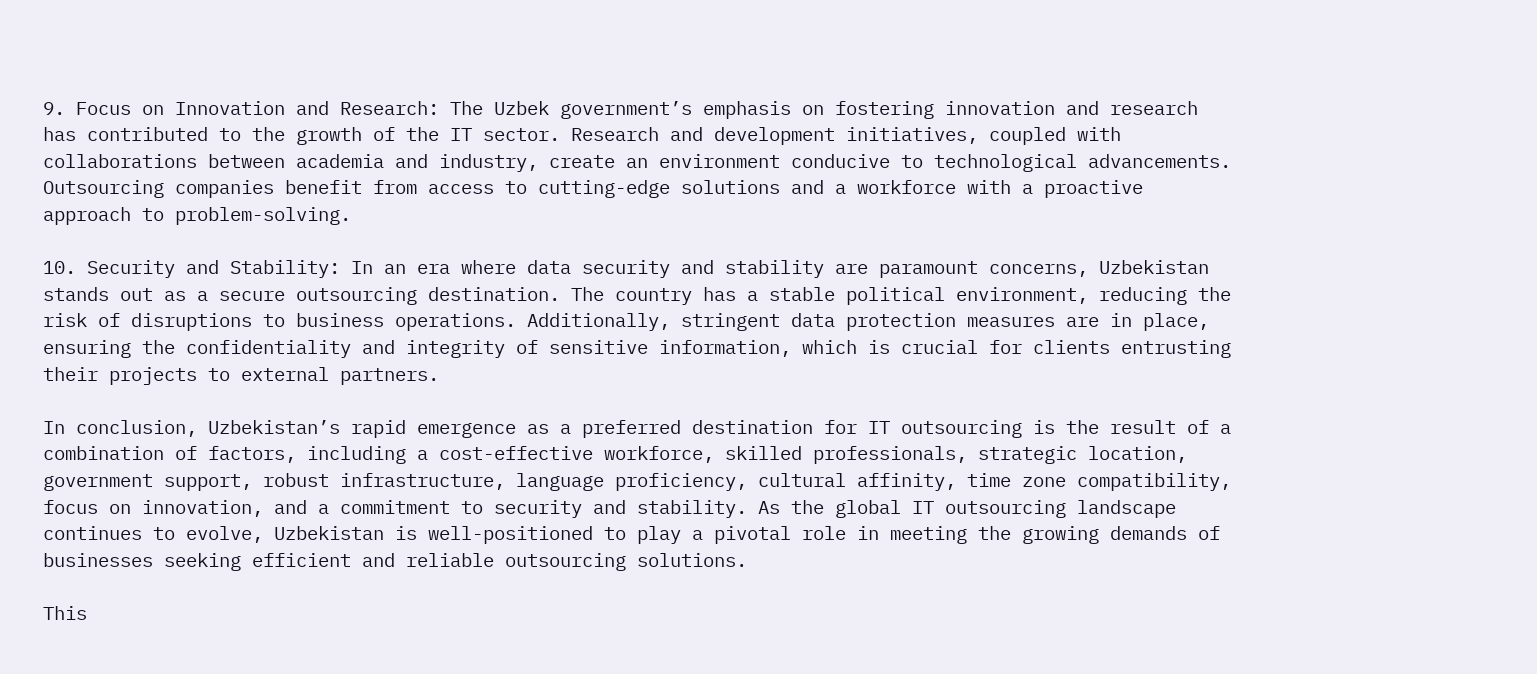9. Focus on Innovation and Research: The Uzbek government’s emphasis on fostering innovation and research has contributed to the growth of the IT sector. Research and development initiatives, coupled with collaborations between academia and industry, create an environment conducive to technological advancements. Outsourcing companies benefit from access to cutting-edge solutions and a workforce with a proactive approach to problem-solving.

10. Security and Stability: In an era where data security and stability are paramount concerns, Uzbekistan stands out as a secure outsourcing destination. The country has a stable political environment, reducing the risk of disruptions to business operations. Additionally, stringent data protection measures are in place, ensuring the confidentiality and integrity of sensitive information, which is crucial for clients entrusting their projects to external partners.

In conclusion, Uzbekistan’s rapid emergence as a preferred destination for IT outsourcing is the result of a combination of factors, including a cost-effective workforce, skilled professionals, strategic location, government support, robust infrastructure, language proficiency, cultural affinity, time zone compatibility, focus on innovation, and a commitment to security and stability. As the global IT outsourcing landscape continues to evolve, Uzbekistan is well-positioned to play a pivotal role in meeting the growing demands of businesses seeking efficient and reliable outsourcing solutions.

This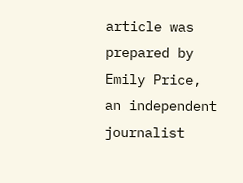article was prepared by Emily Price, an independent journalist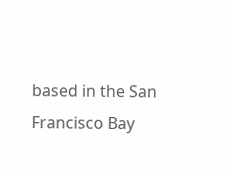based in the San Francisco Bay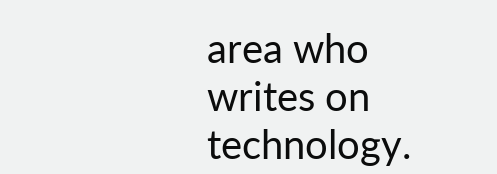area who writes on technology.